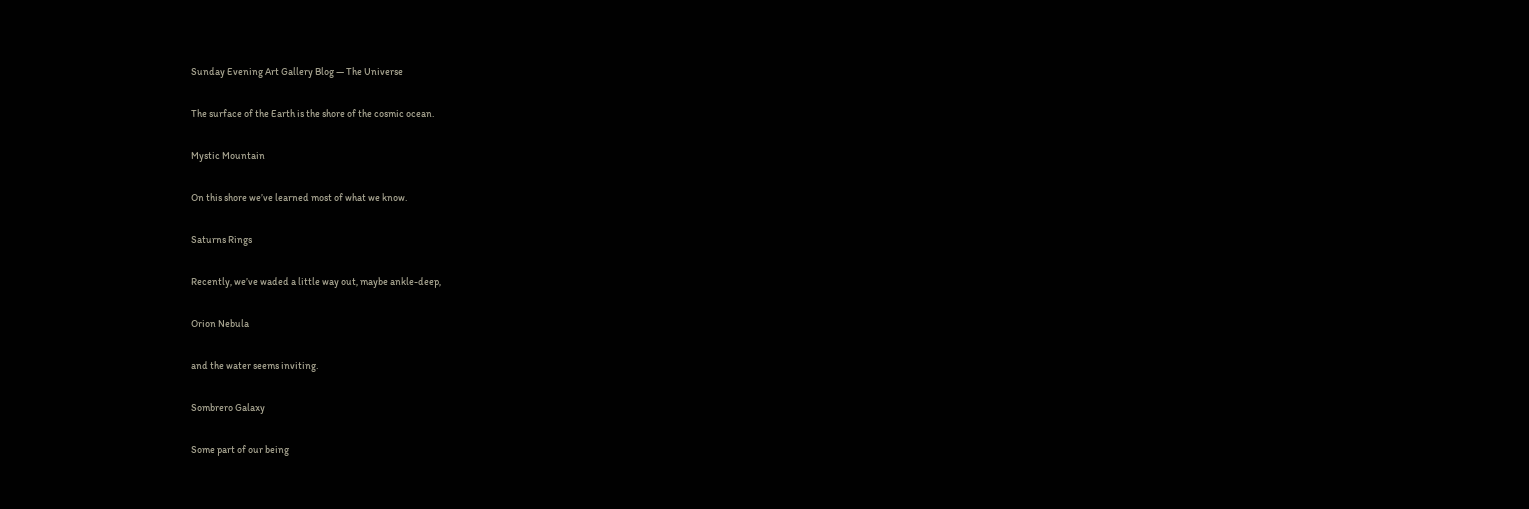Sunday Evening Art Gallery Blog — The Universe

The surface of the Earth is the shore of the cosmic ocean.

Mystic Mountain

On this shore we’ve learned most of what we know.

Saturns Rings

Recently, we’ve waded a little way out, maybe ankle-deep,

Orion Nebula

and the water seems inviting.

Sombrero Galaxy

Some part of our being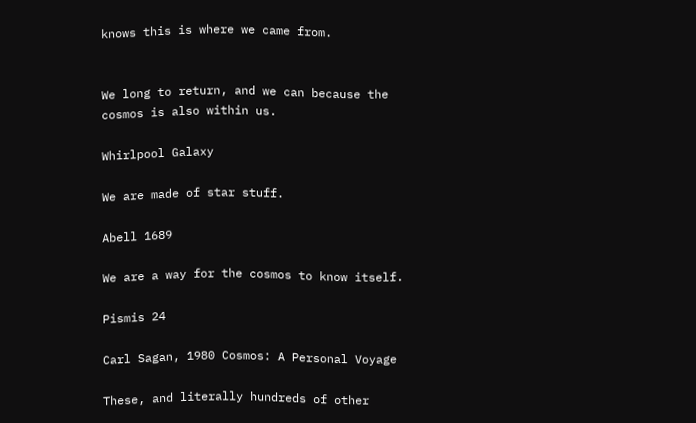knows this is where we came from.


We long to return, and we can because the cosmos is also within us.

Whirlpool Galaxy

We are made of star stuff.

Abell 1689

We are a way for the cosmos to know itself.

Pismis 24

Carl Sagan, 1980 Cosmos: A Personal Voyage

These, and literally hundreds of other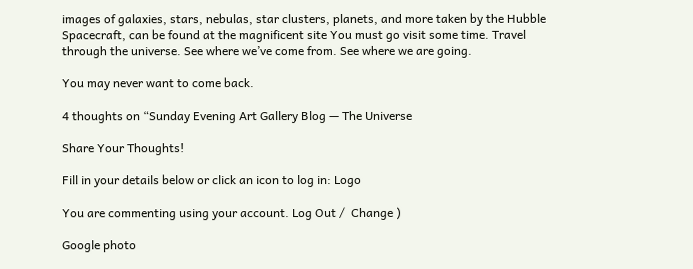images of galaxies, stars, nebulas, star clusters, planets, and more taken by the Hubble Spacecraft, can be found at the magnificent site You must go visit some time. Travel through the universe. See where we’ve come from. See where we are going.

You may never want to come back.

4 thoughts on “Sunday Evening Art Gallery Blog — The Universe

Share Your Thoughts!

Fill in your details below or click an icon to log in: Logo

You are commenting using your account. Log Out /  Change )

Google photo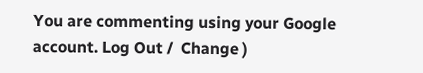You are commenting using your Google account. Log Out /  Change )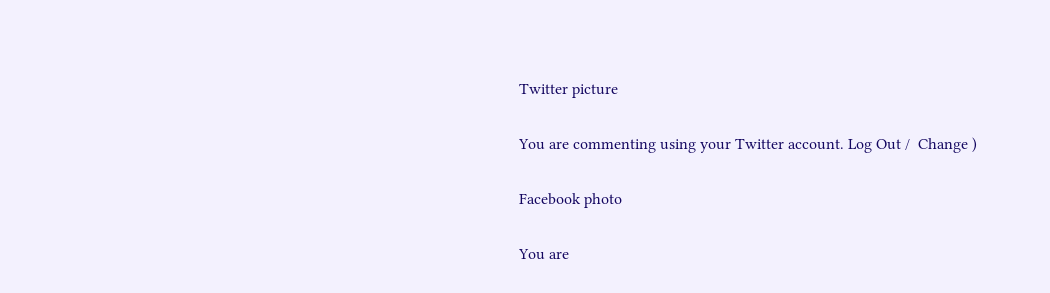Twitter picture

You are commenting using your Twitter account. Log Out /  Change )

Facebook photo

You are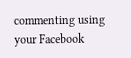commenting using your Facebook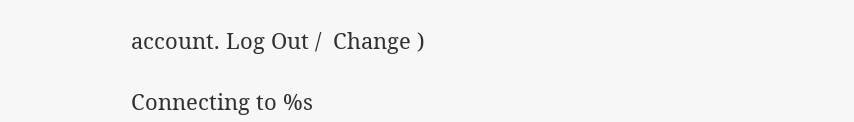account. Log Out /  Change )

Connecting to %s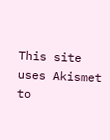This site uses Akismet to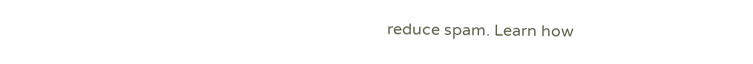reduce spam. Learn how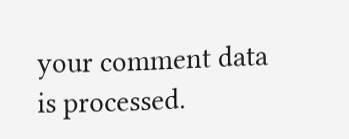your comment data is processed.